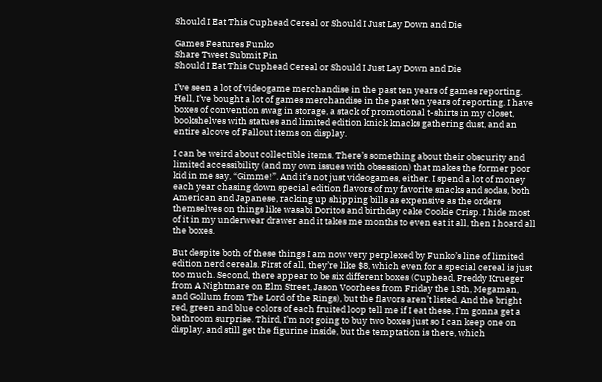Should I Eat This Cuphead Cereal or Should I Just Lay Down and Die

Games Features Funko
Share Tweet Submit Pin
Should I Eat This Cuphead Cereal or Should I Just Lay Down and Die

I’ve seen a lot of videogame merchandise in the past ten years of games reporting. Hell, I’ve bought a lot of games merchandise in the past ten years of reporting. I have boxes of convention swag in storage, a stack of promotional t-shirts in my closet, bookshelves with statues and limited edition knick knacks gathering dust, and an entire alcove of Fallout items on display.

I can be weird about collectible items. There’s something about their obscurity and limited accessibility (and my own issues with obsession) that makes the former poor kid in me say, “Gimme!”. And it’s not just videogames, either. I spend a lot of money each year chasing down special edition flavors of my favorite snacks and sodas, both American and Japanese, racking up shipping bills as expensive as the orders themselves on things like wasabi Doritos and birthday cake Cookie Crisp. I hide most of it in my underwear drawer and it takes me months to even eat it all, then I hoard all the boxes.

But despite both of these things I am now very perplexed by Funko’s line of limited edition nerd cereals. First of all, they’re like $8, which even for a special cereal is just too much. Second, there appear to be six different boxes (Cuphead, Freddy Krueger from A Nightmare on Elm Street, Jason Voorhees from Friday the 13th, Megaman, and Gollum from The Lord of the Rings), but the flavors aren’t listed. And the bright red, green and blue colors of each fruited loop tell me if I eat these, I’m gonna get a bathroom surprise. Third, I’m not going to buy two boxes just so I can keep one on display, and still get the figurine inside, but the temptation is there, which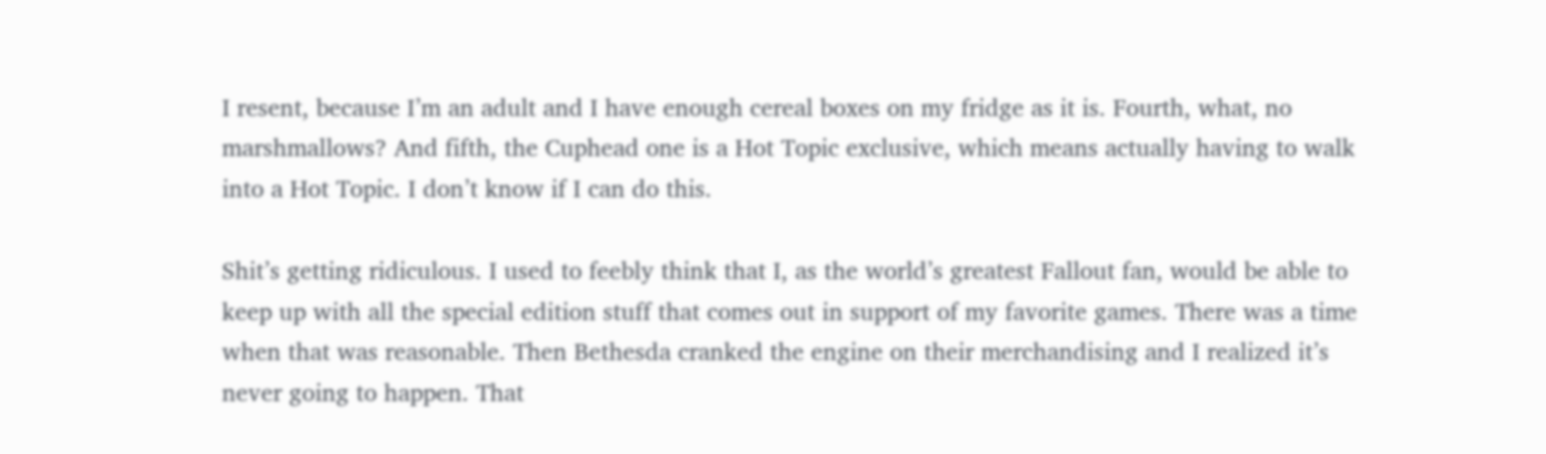I resent, because I’m an adult and I have enough cereal boxes on my fridge as it is. Fourth, what, no marshmallows? And fifth, the Cuphead one is a Hot Topic exclusive, which means actually having to walk into a Hot Topic. I don’t know if I can do this.

Shit’s getting ridiculous. I used to feebly think that I, as the world’s greatest Fallout fan, would be able to keep up with all the special edition stuff that comes out in support of my favorite games. There was a time when that was reasonable. Then Bethesda cranked the engine on their merchandising and I realized it’s never going to happen. That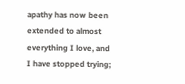apathy has now been extended to almost everything I love, and I have stopped trying;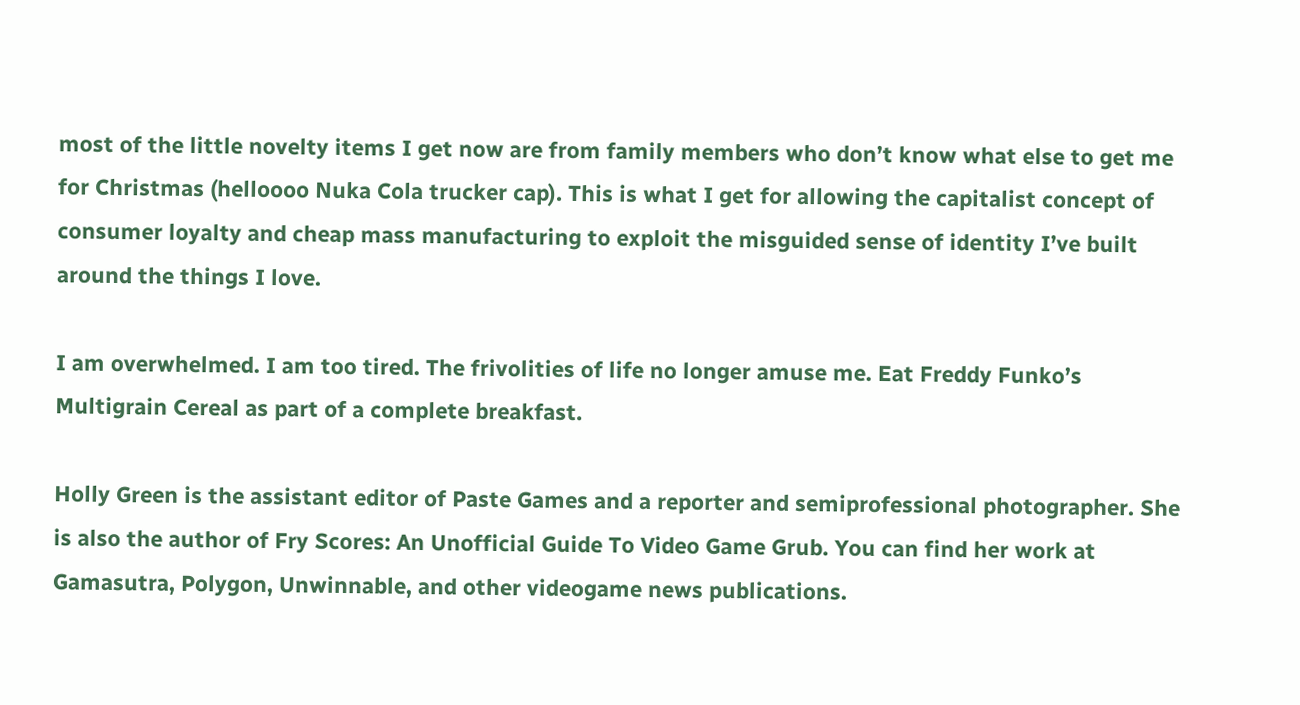most of the little novelty items I get now are from family members who don’t know what else to get me for Christmas (helloooo Nuka Cola trucker cap). This is what I get for allowing the capitalist concept of consumer loyalty and cheap mass manufacturing to exploit the misguided sense of identity I’ve built around the things I love.

I am overwhelmed. I am too tired. The frivolities of life no longer amuse me. Eat Freddy Funko’s Multigrain Cereal as part of a complete breakfast.

Holly Green is the assistant editor of Paste Games and a reporter and semiprofessional photographer. She is also the author of Fry Scores: An Unofficial Guide To Video Game Grub. You can find her work at Gamasutra, Polygon, Unwinnable, and other videogame news publications.